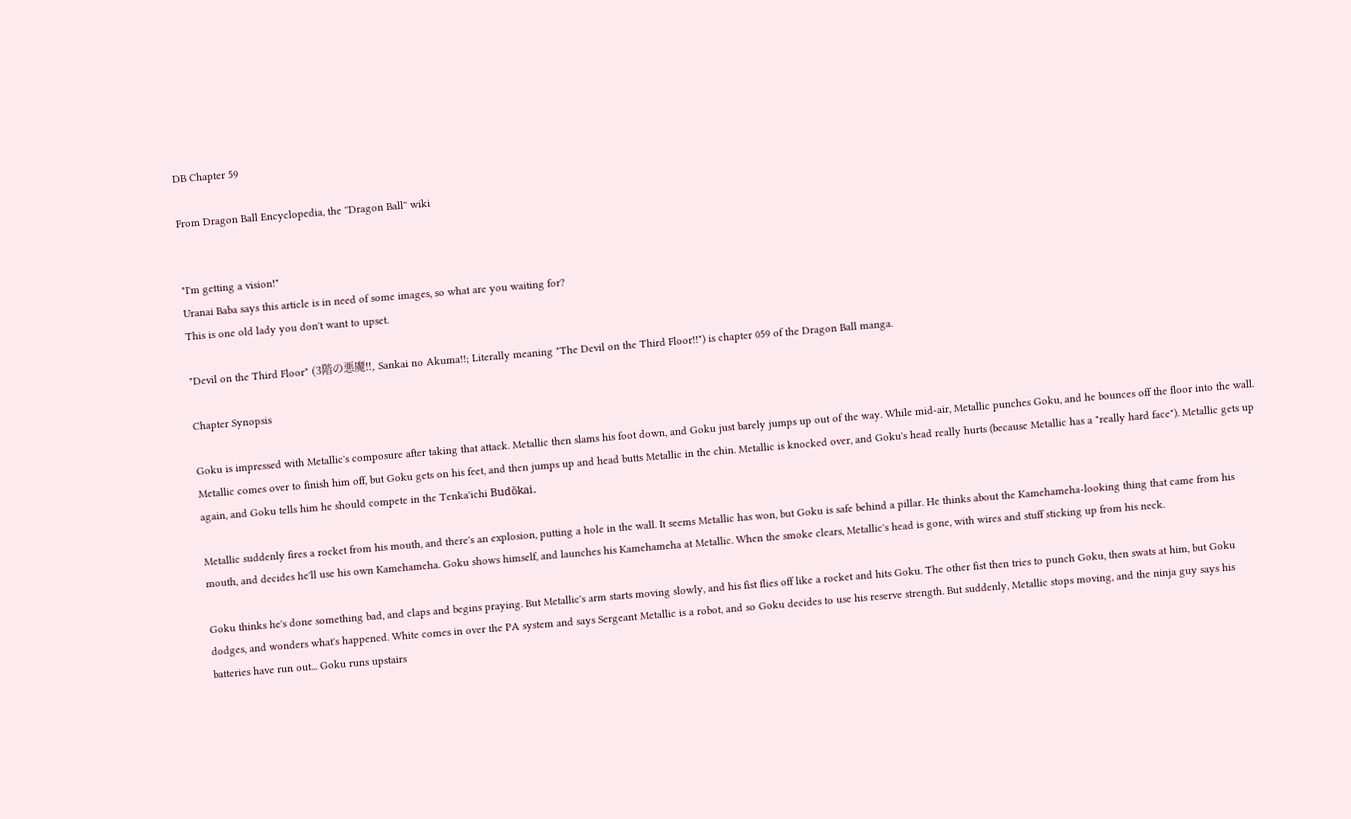DB Chapter 59

From Dragon Ball Encyclopedia, the ''Dragon Ball'' wiki


"I'm getting a vision!"
Uranai Baba says this article is in need of some images, so what are you waiting for?
This is one old lady you don't want to upset.

"Devil on the Third Floor" (3階の悪魔!!, Sankai no Akuma!!; Literally meaning "The Devil on the Third Floor!!") is chapter 059 of the Dragon Ball manga.

Chapter Synopsis

Goku is impressed with Metallic's composure after taking that attack. Metallic then slams his foot down, and Goku just barely jumps up out of the way. While mid-air, Metallic punches Goku, and he bounces off the floor into the wall. Metallic comes over to finish him off, but Goku gets on his feet, and then jumps up and head butts Metallic in the chin. Metallic is knocked over, and Goku's head really hurts (because Metallic has a "really hard face"). Metallic gets up again, and Goku tells him he should compete in the Tenka'ichi Budōkai.

Metallic suddenly fires a rocket from his mouth, and there's an explosion, putting a hole in the wall. It seems Metallic has won, but Goku is safe behind a pillar. He thinks about the Kamehameha-looking thing that came from his mouth, and decides he'll use his own Kamehameha. Goku shows himself, and launches his Kamehameha at Metallic. When the smoke clears, Metallic's head is gone, with wires and stuff sticking up from his neck.

Goku thinks he's done something bad, and claps and begins praying. But Metallic's arm starts moving slowly, and his fist flies off like a rocket and hits Goku. The other fist then tries to punch Goku, then swats at him, but Goku dodges, and wonders what's happened. White comes in over the PA system and says Sergeant Metallic is a robot, and so Goku decides to use his reserve strength. But suddenly, Metallic stops moving, and the ninja guy says his batteries have run out... Goku runs upstairs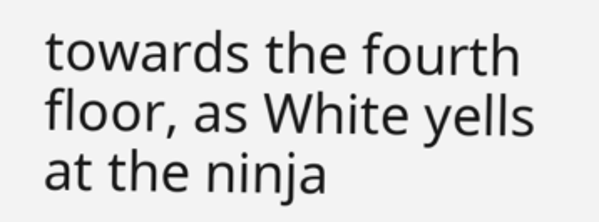towards the fourth floor, as White yells at the ninja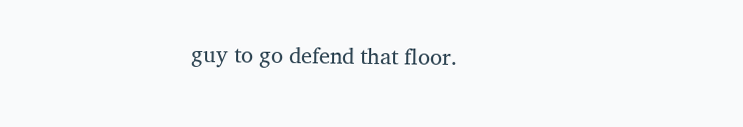guy to go defend that floor.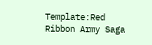Template:Red Ribbon Army Saga